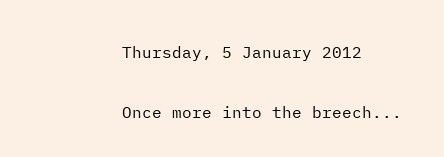Thursday, 5 January 2012

Once more into the breech...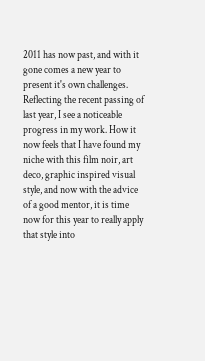2011 has now past, and with it gone comes a new year to present it's own challenges. Reflecting the recent passing of last year, I see a noticeable progress in my work. How it now feels that I have found my niche with this film noir, art deco, graphic inspired visual style, and now with the advice of a good mentor, it is time now for this year to really apply that style into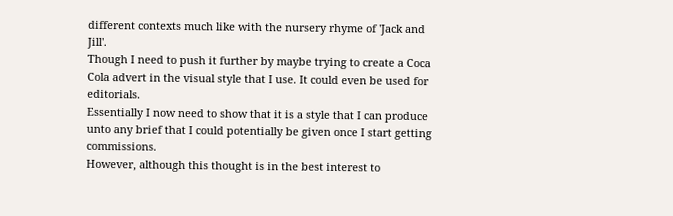different contexts much like with the nursery rhyme of 'Jack and Jill'.
Though I need to push it further by maybe trying to create a Coca Cola advert in the visual style that I use. It could even be used for editorials.
Essentially I now need to show that it is a style that I can produce unto any brief that I could potentially be given once I start getting commissions.
However, although this thought is in the best interest to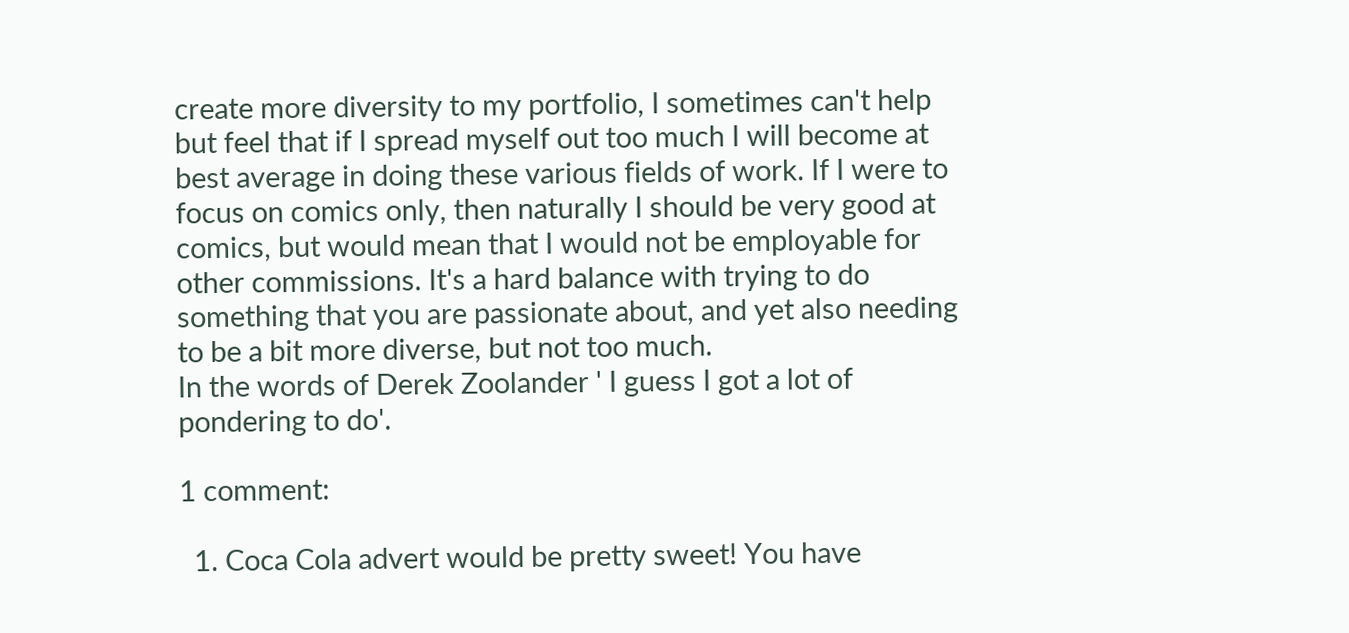create more diversity to my portfolio, I sometimes can't help but feel that if I spread myself out too much I will become at best average in doing these various fields of work. If I were to focus on comics only, then naturally I should be very good at comics, but would mean that I would not be employable for other commissions. It's a hard balance with trying to do something that you are passionate about, and yet also needing to be a bit more diverse, but not too much.
In the words of Derek Zoolander ' I guess I got a lot of pondering to do'.

1 comment:

  1. Coca Cola advert would be pretty sweet! You have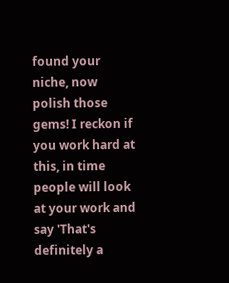found your niche, now polish those gems! I reckon if you work hard at this, in time people will look at your work and say 'That's definitely a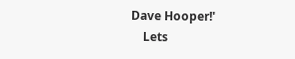Dave Hooper!'
    Lets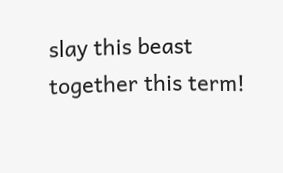slay this beast together this term!